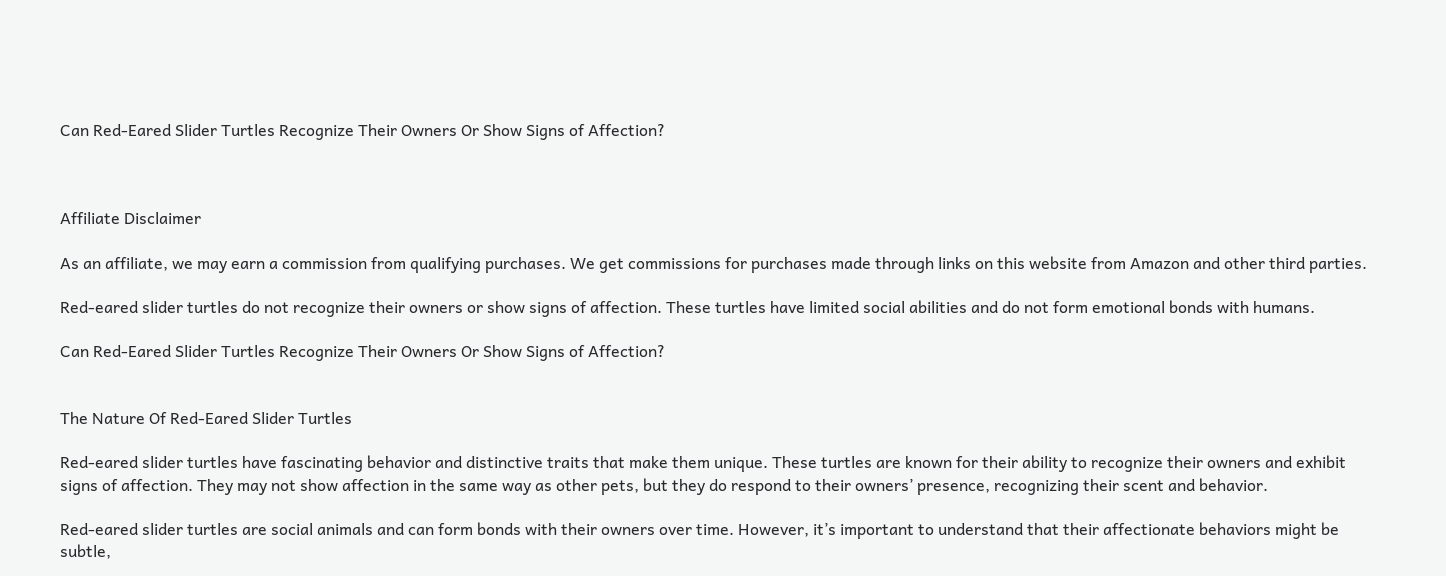Can Red-Eared Slider Turtles Recognize Their Owners Or Show Signs of Affection?



Affiliate Disclaimer

As an affiliate, we may earn a commission from qualifying purchases. We get commissions for purchases made through links on this website from Amazon and other third parties.

Red-eared slider turtles do not recognize their owners or show signs of affection. These turtles have limited social abilities and do not form emotional bonds with humans.

Can Red-Eared Slider Turtles Recognize Their Owners Or Show Signs of Affection?


The Nature Of Red-Eared Slider Turtles

Red-eared slider turtles have fascinating behavior and distinctive traits that make them unique. These turtles are known for their ability to recognize their owners and exhibit signs of affection. They may not show affection in the same way as other pets, but they do respond to their owners’ presence, recognizing their scent and behavior.

Red-eared slider turtles are social animals and can form bonds with their owners over time. However, it’s important to understand that their affectionate behaviors might be subtle,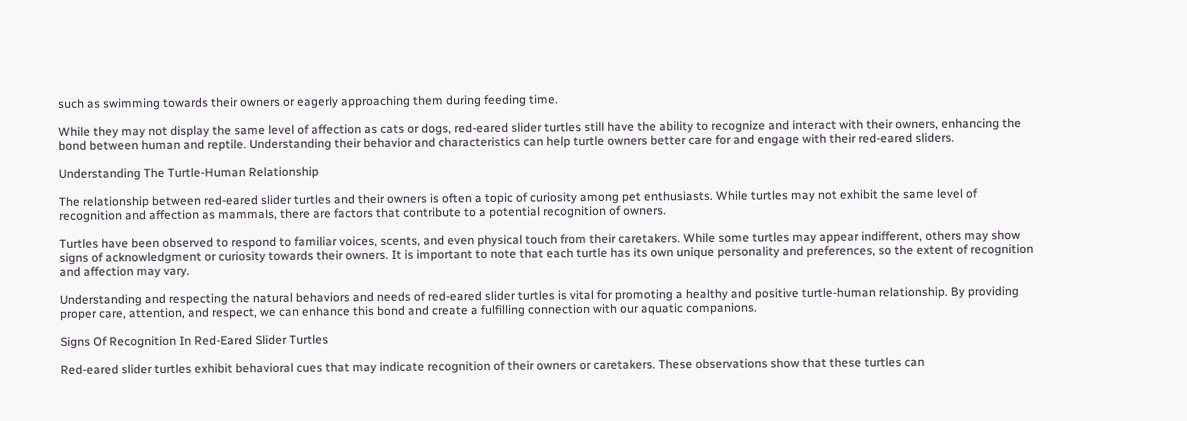such as swimming towards their owners or eagerly approaching them during feeding time.

While they may not display the same level of affection as cats or dogs, red-eared slider turtles still have the ability to recognize and interact with their owners, enhancing the bond between human and reptile. Understanding their behavior and characteristics can help turtle owners better care for and engage with their red-eared sliders.

Understanding The Turtle-Human Relationship

The relationship between red-eared slider turtles and their owners is often a topic of curiosity among pet enthusiasts. While turtles may not exhibit the same level of recognition and affection as mammals, there are factors that contribute to a potential recognition of owners.

Turtles have been observed to respond to familiar voices, scents, and even physical touch from their caretakers. While some turtles may appear indifferent, others may show signs of acknowledgment or curiosity towards their owners. It is important to note that each turtle has its own unique personality and preferences, so the extent of recognition and affection may vary.

Understanding and respecting the natural behaviors and needs of red-eared slider turtles is vital for promoting a healthy and positive turtle-human relationship. By providing proper care, attention, and respect, we can enhance this bond and create a fulfilling connection with our aquatic companions.

Signs Of Recognition In Red-Eared Slider Turtles

Red-eared slider turtles exhibit behavioral cues that may indicate recognition of their owners or caretakers. These observations show that these turtles can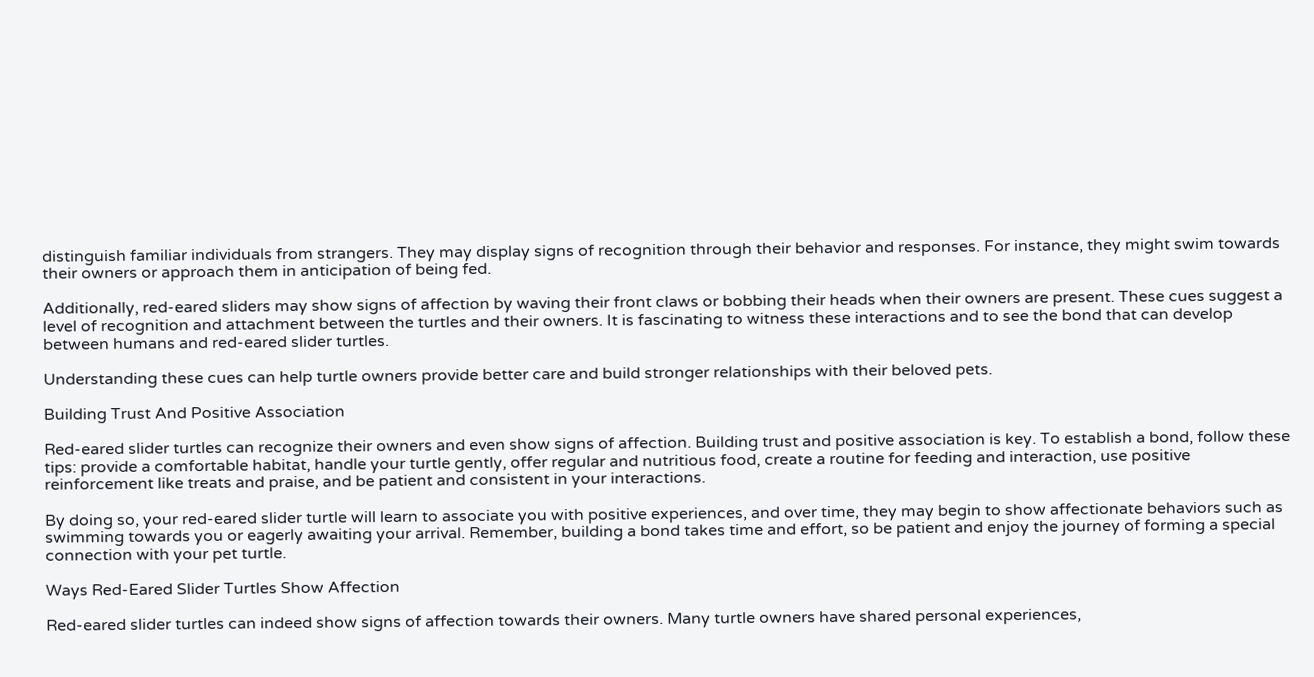distinguish familiar individuals from strangers. They may display signs of recognition through their behavior and responses. For instance, they might swim towards their owners or approach them in anticipation of being fed.

Additionally, red-eared sliders may show signs of affection by waving their front claws or bobbing their heads when their owners are present. These cues suggest a level of recognition and attachment between the turtles and their owners. It is fascinating to witness these interactions and to see the bond that can develop between humans and red-eared slider turtles.

Understanding these cues can help turtle owners provide better care and build stronger relationships with their beloved pets.

Building Trust And Positive Association

Red-eared slider turtles can recognize their owners and even show signs of affection. Building trust and positive association is key. To establish a bond, follow these tips: provide a comfortable habitat, handle your turtle gently, offer regular and nutritious food, create a routine for feeding and interaction, use positive reinforcement like treats and praise, and be patient and consistent in your interactions.

By doing so, your red-eared slider turtle will learn to associate you with positive experiences, and over time, they may begin to show affectionate behaviors such as swimming towards you or eagerly awaiting your arrival. Remember, building a bond takes time and effort, so be patient and enjoy the journey of forming a special connection with your pet turtle.

Ways Red-Eared Slider Turtles Show Affection

Red-eared slider turtles can indeed show signs of affection towards their owners. Many turtle owners have shared personal experiences,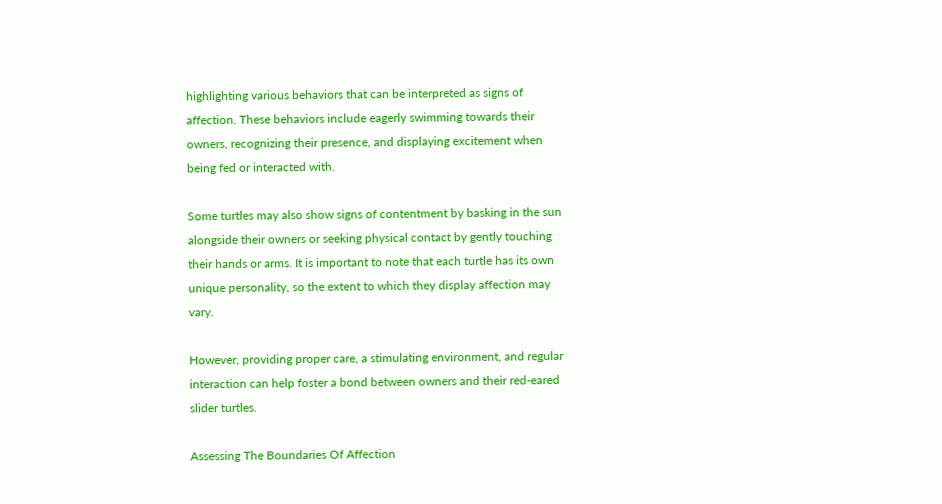highlighting various behaviors that can be interpreted as signs of affection. These behaviors include eagerly swimming towards their owners, recognizing their presence, and displaying excitement when being fed or interacted with.

Some turtles may also show signs of contentment by basking in the sun alongside their owners or seeking physical contact by gently touching their hands or arms. It is important to note that each turtle has its own unique personality, so the extent to which they display affection may vary.

However, providing proper care, a stimulating environment, and regular interaction can help foster a bond between owners and their red-eared slider turtles.

Assessing The Boundaries Of Affection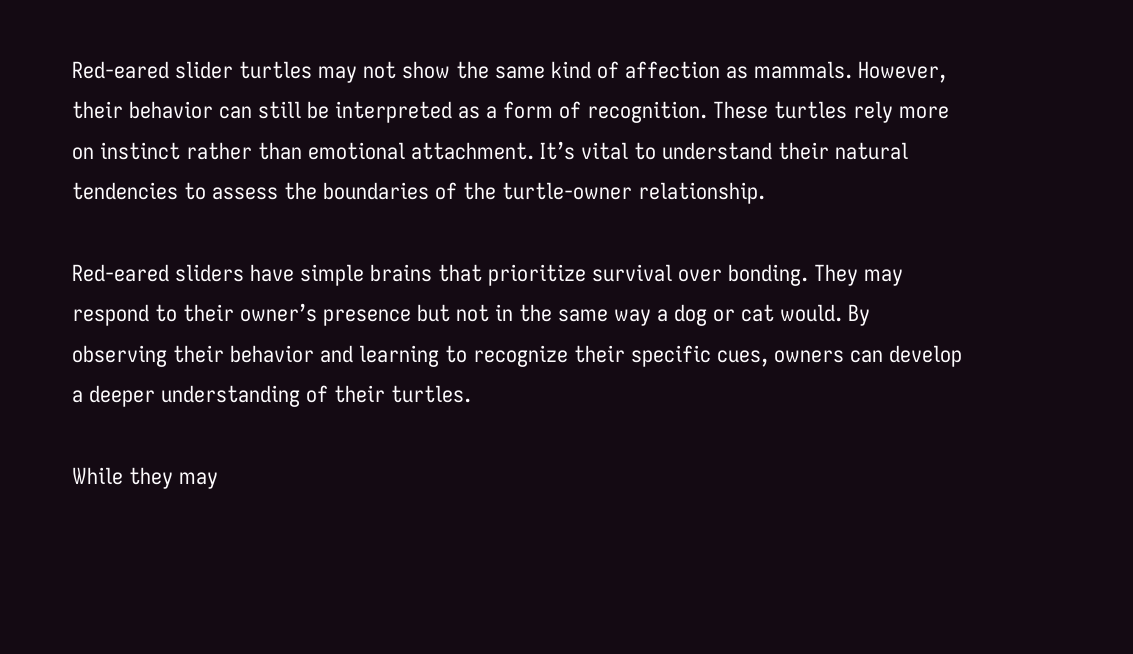Red-eared slider turtles may not show the same kind of affection as mammals. However, their behavior can still be interpreted as a form of recognition. These turtles rely more on instinct rather than emotional attachment. It’s vital to understand their natural tendencies to assess the boundaries of the turtle-owner relationship.

Red-eared sliders have simple brains that prioritize survival over bonding. They may respond to their owner’s presence but not in the same way a dog or cat would. By observing their behavior and learning to recognize their specific cues, owners can develop a deeper understanding of their turtles.

While they may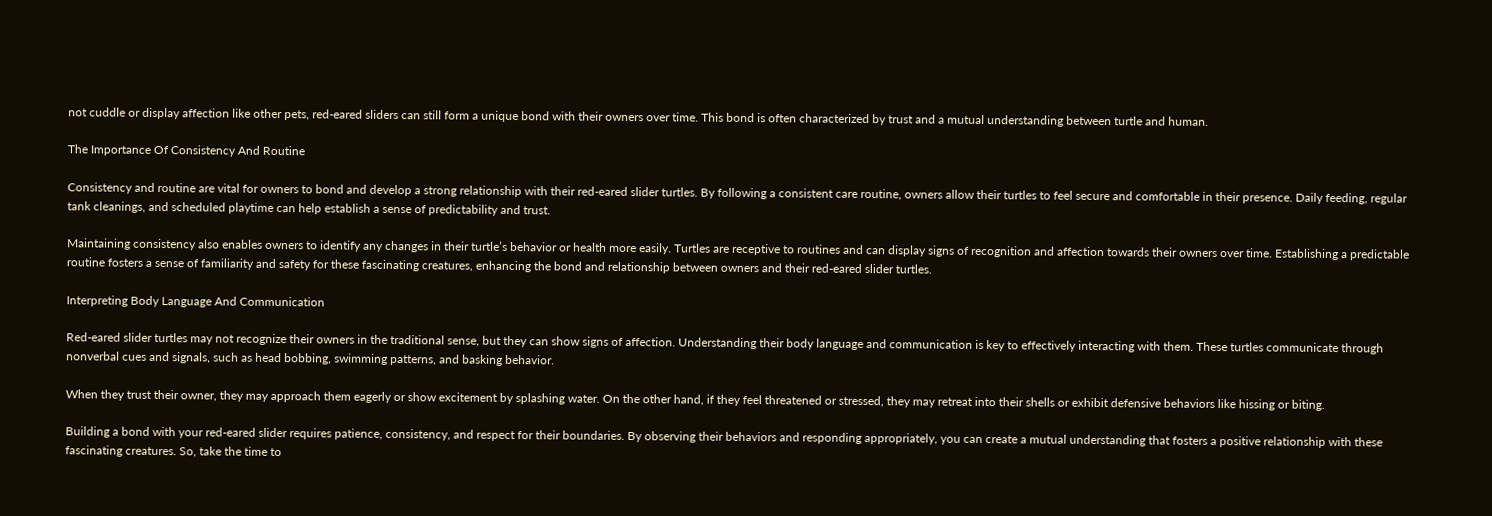not cuddle or display affection like other pets, red-eared sliders can still form a unique bond with their owners over time. This bond is often characterized by trust and a mutual understanding between turtle and human.

The Importance Of Consistency And Routine

Consistency and routine are vital for owners to bond and develop a strong relationship with their red-eared slider turtles. By following a consistent care routine, owners allow their turtles to feel secure and comfortable in their presence. Daily feeding, regular tank cleanings, and scheduled playtime can help establish a sense of predictability and trust.

Maintaining consistency also enables owners to identify any changes in their turtle’s behavior or health more easily. Turtles are receptive to routines and can display signs of recognition and affection towards their owners over time. Establishing a predictable routine fosters a sense of familiarity and safety for these fascinating creatures, enhancing the bond and relationship between owners and their red-eared slider turtles.

Interpreting Body Language And Communication

Red-eared slider turtles may not recognize their owners in the traditional sense, but they can show signs of affection. Understanding their body language and communication is key to effectively interacting with them. These turtles communicate through nonverbal cues and signals, such as head bobbing, swimming patterns, and basking behavior.

When they trust their owner, they may approach them eagerly or show excitement by splashing water. On the other hand, if they feel threatened or stressed, they may retreat into their shells or exhibit defensive behaviors like hissing or biting.

Building a bond with your red-eared slider requires patience, consistency, and respect for their boundaries. By observing their behaviors and responding appropriately, you can create a mutual understanding that fosters a positive relationship with these fascinating creatures. So, take the time to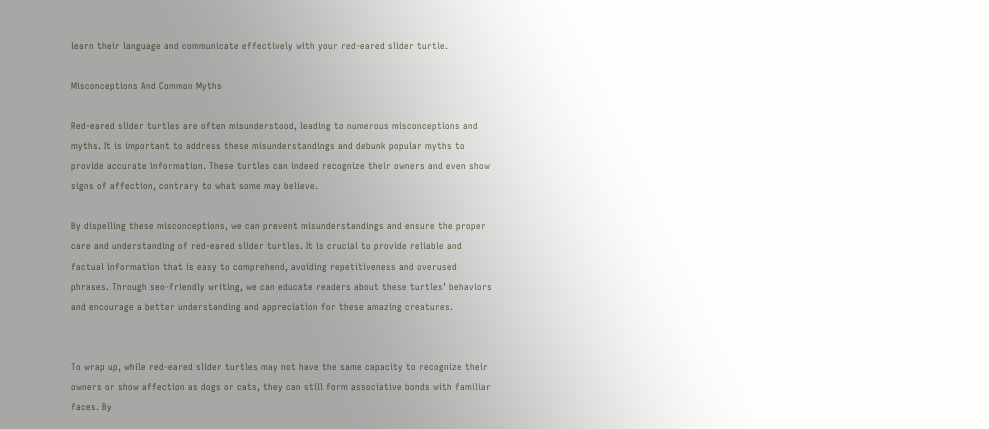learn their language and communicate effectively with your red-eared slider turtle.

Misconceptions And Common Myths

Red-eared slider turtles are often misunderstood, leading to numerous misconceptions and myths. It is important to address these misunderstandings and debunk popular myths to provide accurate information. These turtles can indeed recognize their owners and even show signs of affection, contrary to what some may believe.

By dispelling these misconceptions, we can prevent misunderstandings and ensure the proper care and understanding of red-eared slider turtles. It is crucial to provide reliable and factual information that is easy to comprehend, avoiding repetitiveness and overused phrases. Through seo-friendly writing, we can educate readers about these turtles’ behaviors and encourage a better understanding and appreciation for these amazing creatures.


To wrap up, while red-eared slider turtles may not have the same capacity to recognize their owners or show affection as dogs or cats, they can still form associative bonds with familiar faces. By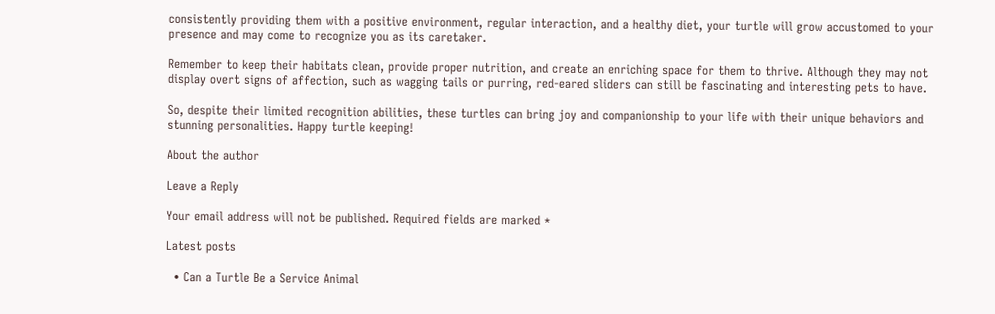consistently providing them with a positive environment, regular interaction, and a healthy diet, your turtle will grow accustomed to your presence and may come to recognize you as its caretaker.

Remember to keep their habitats clean, provide proper nutrition, and create an enriching space for them to thrive. Although they may not display overt signs of affection, such as wagging tails or purring, red-eared sliders can still be fascinating and interesting pets to have.

So, despite their limited recognition abilities, these turtles can bring joy and companionship to your life with their unique behaviors and stunning personalities. Happy turtle keeping!

About the author

Leave a Reply

Your email address will not be published. Required fields are marked *

Latest posts

  • Can a Turtle Be a Service Animal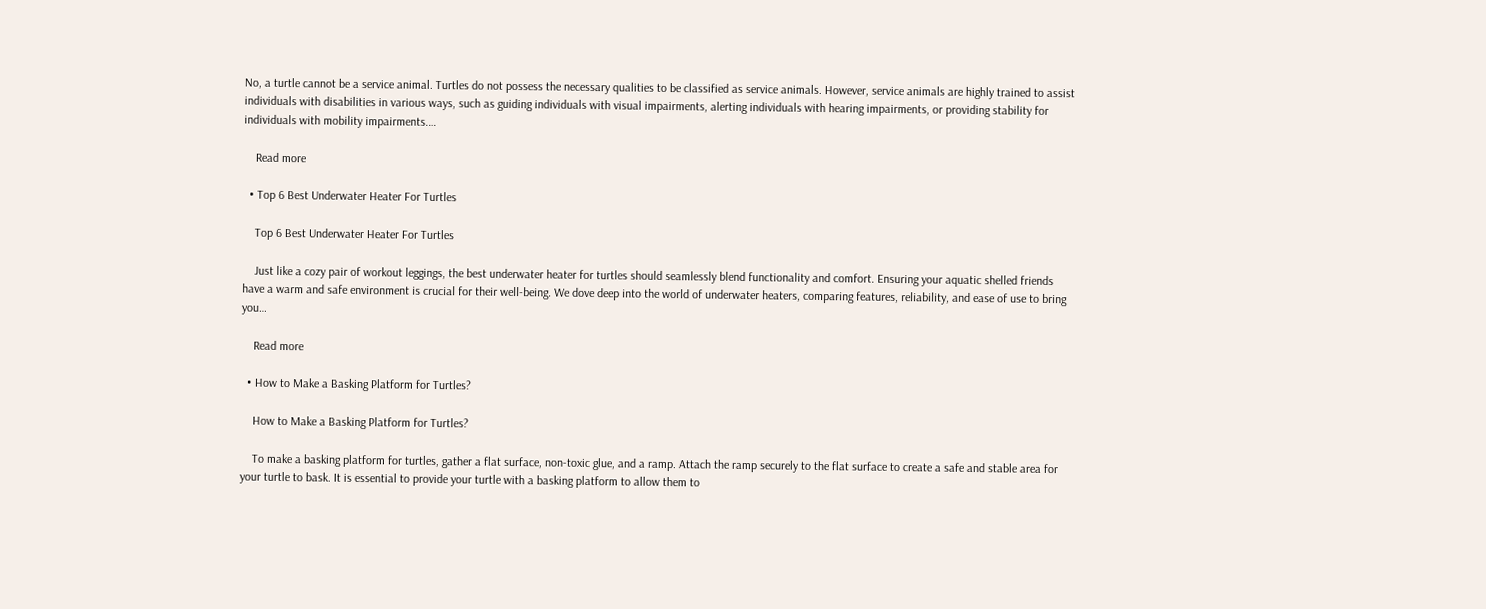No, a turtle cannot be a service animal. Turtles do not possess the necessary qualities to be classified as service animals. However, service animals are highly trained to assist individuals with disabilities in various ways, such as guiding individuals with visual impairments, alerting individuals with hearing impairments, or providing stability for individuals with mobility impairments.…

    Read more

  • Top 6 Best Underwater Heater For Turtles

    Top 6 Best Underwater Heater For Turtles

    Just like a cozy pair of workout leggings, the best underwater heater for turtles should seamlessly blend functionality and comfort. Ensuring your aquatic shelled friends have a warm and safe environment is crucial for their well-being. We dove deep into the world of underwater heaters, comparing features, reliability, and ease of use to bring you…

    Read more

  • How to Make a Basking Platform for Turtles?

    How to Make a Basking Platform for Turtles?

    To make a basking platform for turtles, gather a flat surface, non-toxic glue, and a ramp. Attach the ramp securely to the flat surface to create a safe and stable area for your turtle to bask. It is essential to provide your turtle with a basking platform to allow them to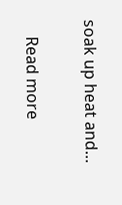soak up heat and…

    Read more